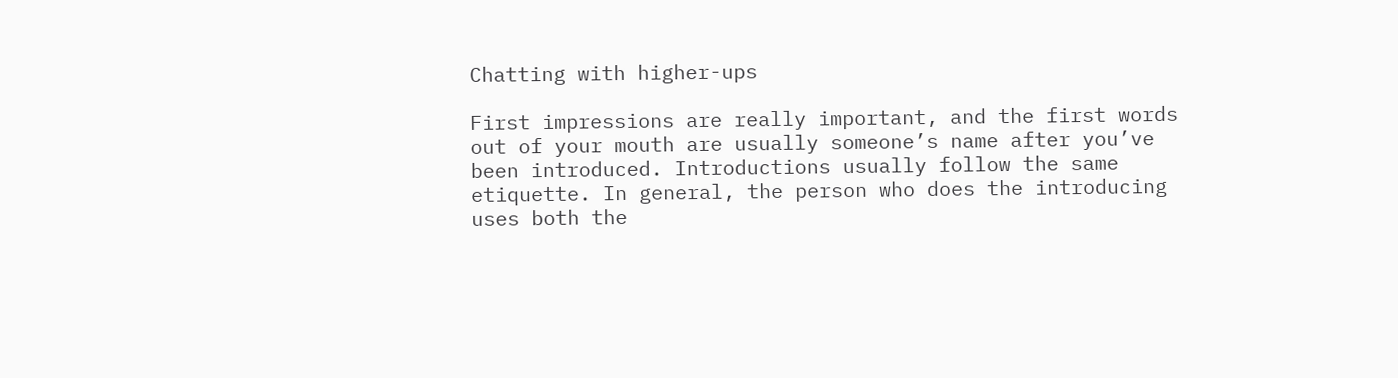Chatting with higher-ups

First impressions are really important, and the first words out of your mouth are usually someone’s name after you’ve been introduced. Introductions usually follow the same etiquette. In general, the person who does the introducing uses both the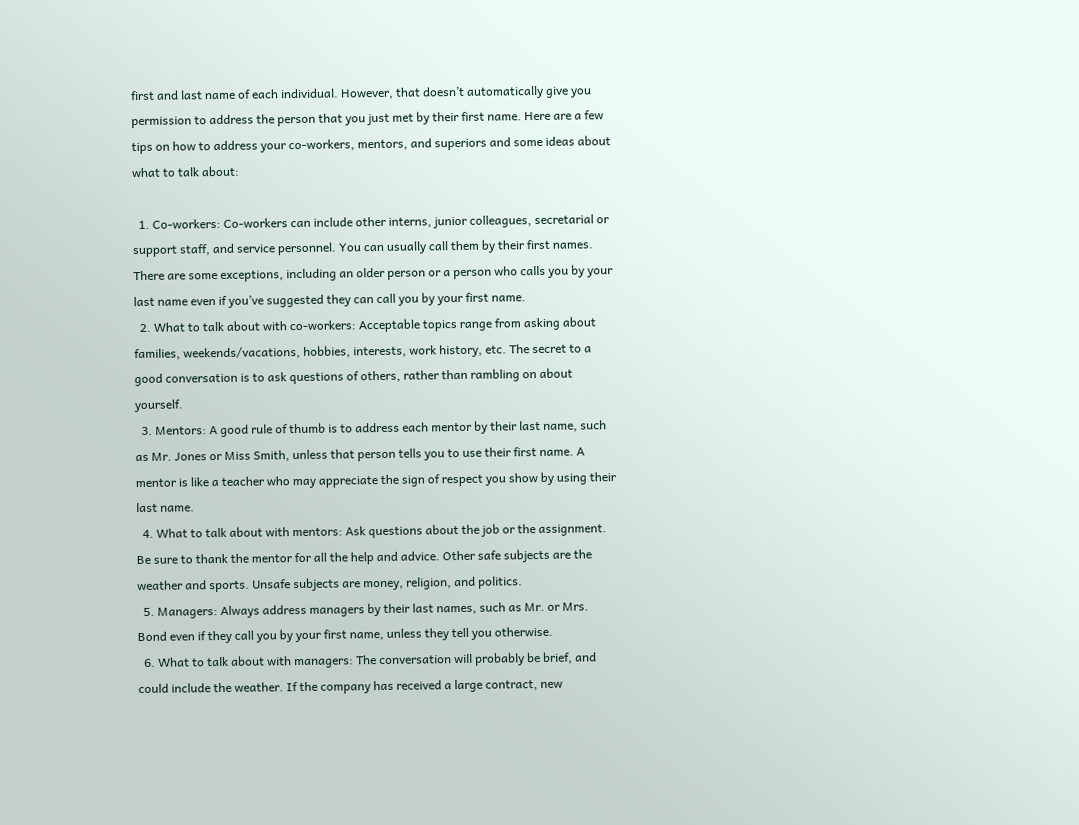first and last name of each individual. However, that doesn’t automatically give you permission to address the person that you just met by their first name. Here are a few tips on how to address your co-workers, mentors, and superiors and some ideas about what to talk about:

  1. Co-workers: Co-workers can include other interns, junior colleagues, secretarial or support staff, and service personnel. You can usually call them by their first names. There are some exceptions, including an older person or a person who calls you by your last name even if you’ve suggested they can call you by your first name.
  2. What to talk about with co-workers: Acceptable topics range from asking about families, weekends/vacations, hobbies, interests, work history, etc. The secret to a good conversation is to ask questions of others, rather than rambling on about yourself.
  3. Mentors: A good rule of thumb is to address each mentor by their last name, such as Mr. Jones or Miss Smith, unless that person tells you to use their first name. A mentor is like a teacher who may appreciate the sign of respect you show by using their last name.
  4. What to talk about with mentors: Ask questions about the job or the assignment. Be sure to thank the mentor for all the help and advice. Other safe subjects are the weather and sports. Unsafe subjects are money, religion, and politics.
  5. Managers: Always address managers by their last names, such as Mr. or Mrs. Bond even if they call you by your first name, unless they tell you otherwise.
  6. What to talk about with managers: The conversation will probably be brief, and could include the weather. If the company has received a large contract, new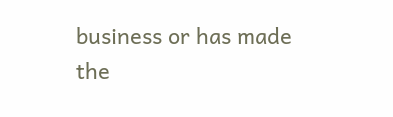business or has made the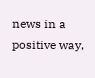news in a positive way,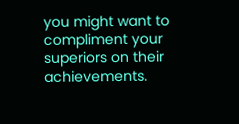you might want to compliment your superiors on their achievements.